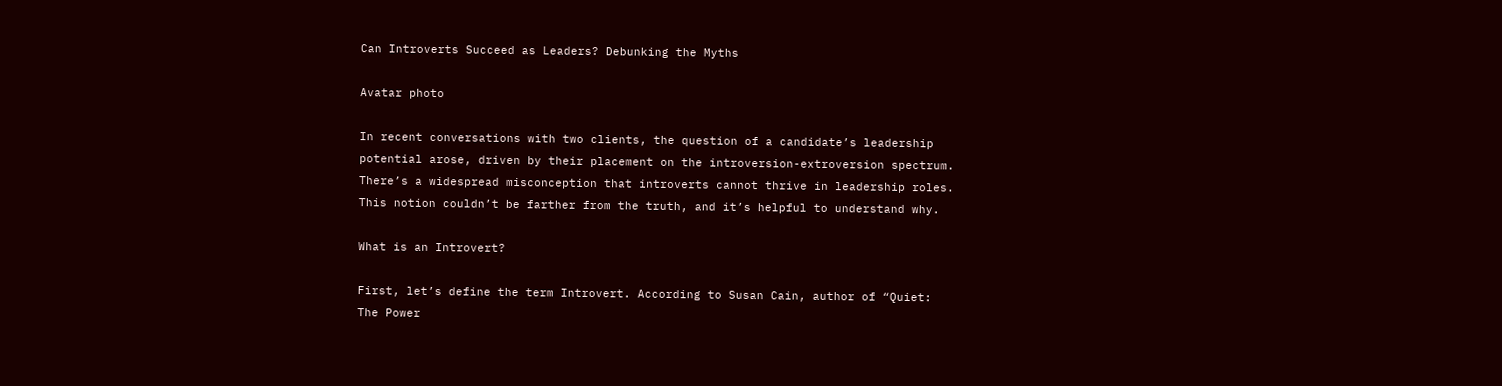Can Introverts Succeed as Leaders? Debunking the Myths

Avatar photo

In recent conversations with two clients, the question of a candidate’s leadership potential arose, driven by their placement on the introversion-extroversion spectrum. There’s a widespread misconception that introverts cannot thrive in leadership roles. This notion couldn’t be farther from the truth, and it’s helpful to understand why.

What is an Introvert?

First, let’s define the term Introvert. According to Susan Cain, author of “Quiet: The Power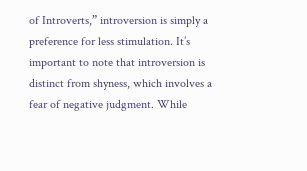of Introverts,” introversion is simply a preference for less stimulation. It’s important to note that introversion is distinct from shyness, which involves a fear of negative judgment. While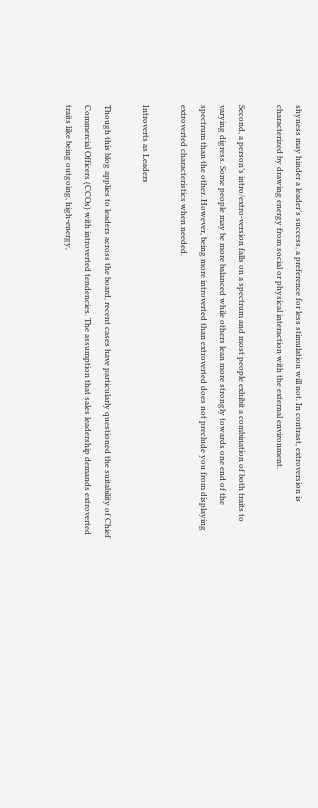shyness may hinder a leader’s success, a preference for less stimulation will not. In contrast, extroversion is characterized by drawing energy from social or physical interaction with the external environment.

Second, a person’s intro/extro-version falls on a spectrum and most people exhibit a combination of both traits to varying digress. Some people may be more balanced while others lean more strongly towards one end of the spectrum than the other. However, being more introverted than extroverted does not preclude you from displaying extroverted characteristics when needed.

Introverts as Leaders

Though this blog applies to leaders across the board, recent cases have particularly questioned the suitability of Chief Commercial Officers (CCOs) with introverted tendencies. The assumption that sales leadership demands extroverted traits like being outgoing, high-energy,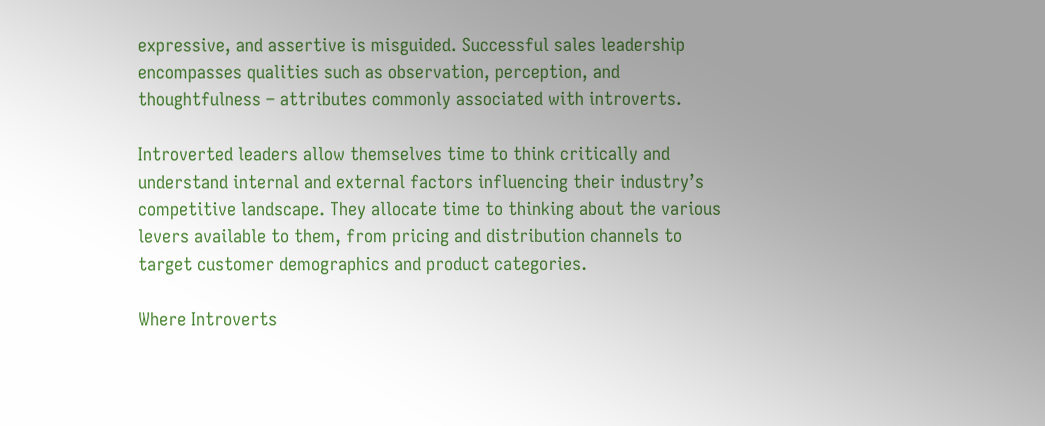expressive, and assertive is misguided. Successful sales leadership encompasses qualities such as observation, perception, and thoughtfulness – attributes commonly associated with introverts.

Introverted leaders allow themselves time to think critically and understand internal and external factors influencing their industry’s competitive landscape. They allocate time to thinking about the various levers available to them, from pricing and distribution channels to target customer demographics and product categories.

Where Introverts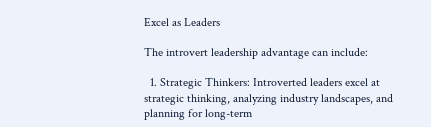Excel as Leaders

The introvert leadership advantage can include:

  1. Strategic Thinkers: Introverted leaders excel at strategic thinking, analyzing industry landscapes, and planning for long-term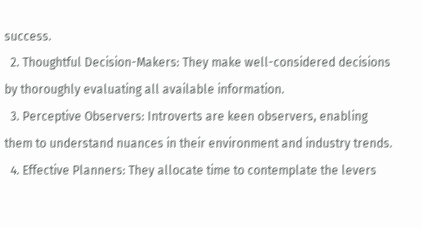success.
  2. Thoughtful Decision-Makers: They make well-considered decisions by thoroughly evaluating all available information.
  3. Perceptive Observers: Introverts are keen observers, enabling them to understand nuances in their environment and industry trends.
  4. Effective Planners: They allocate time to contemplate the levers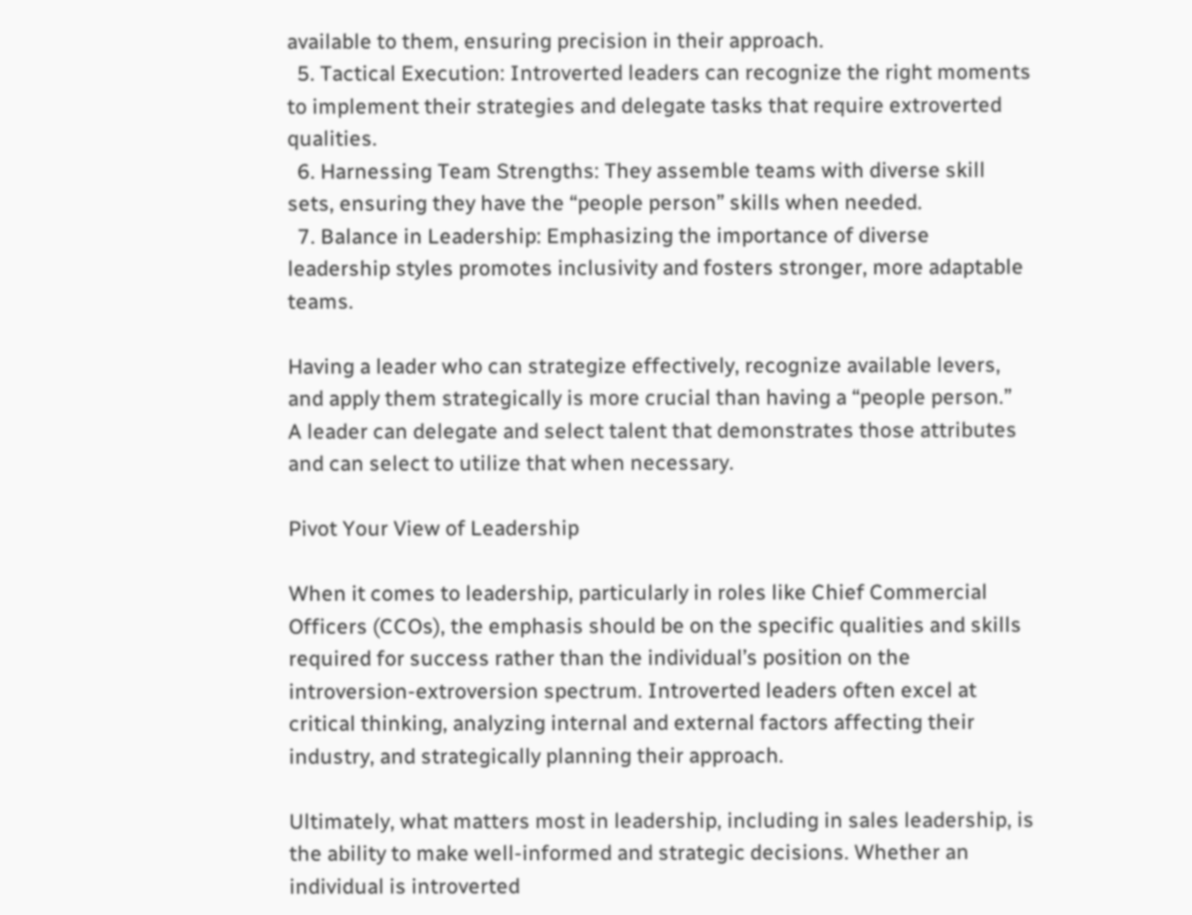available to them, ensuring precision in their approach.
  5. Tactical Execution: Introverted leaders can recognize the right moments to implement their strategies and delegate tasks that require extroverted qualities.
  6. Harnessing Team Strengths: They assemble teams with diverse skill sets, ensuring they have the “people person” skills when needed.
  7. Balance in Leadership: Emphasizing the importance of diverse leadership styles promotes inclusivity and fosters stronger, more adaptable teams.

Having a leader who can strategize effectively, recognize available levers, and apply them strategically is more crucial than having a “people person.”  A leader can delegate and select talent that demonstrates those attributes and can select to utilize that when necessary.

Pivot Your View of Leadership

When it comes to leadership, particularly in roles like Chief Commercial Officers (CCOs), the emphasis should be on the specific qualities and skills required for success rather than the individual’s position on the introversion-extroversion spectrum. Introverted leaders often excel at critical thinking, analyzing internal and external factors affecting their industry, and strategically planning their approach.

Ultimately, what matters most in leadership, including in sales leadership, is the ability to make well-informed and strategic decisions. Whether an individual is introverted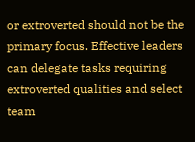or extroverted should not be the primary focus. Effective leaders can delegate tasks requiring extroverted qualities and select team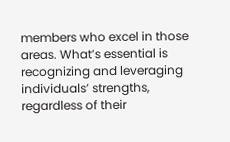members who excel in those areas. What’s essential is recognizing and leveraging individuals’ strengths, regardless of their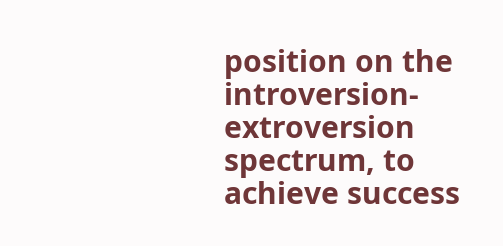position on the introversion-extroversion spectrum, to achieve success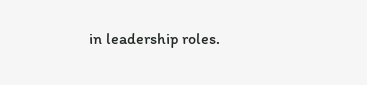in leadership roles.